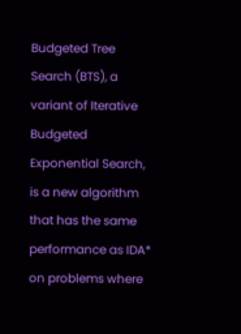Budgeted Tree Search (BTS), a variant of Iterative Budgeted Exponential Search, is a new algorithm that has the same performance as IDA* on problems where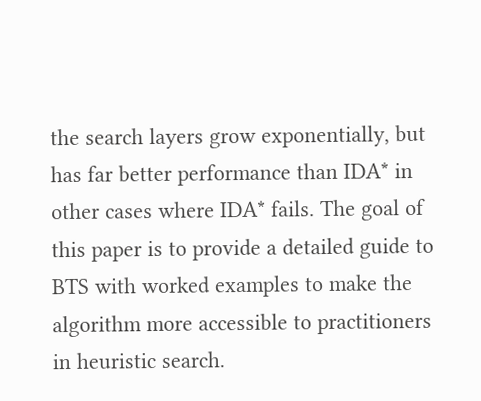the search layers grow exponentially, but has far better performance than IDA* in other cases where IDA* fails. The goal of this paper is to provide a detailed guide to BTS with worked examples to make the algorithm more accessible to practitioners in heuristic search.